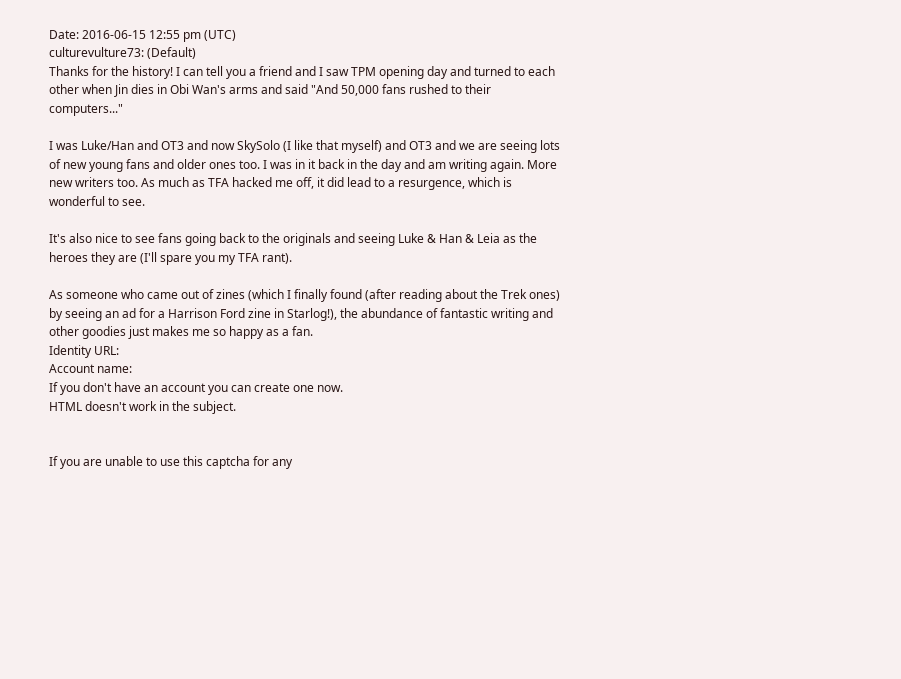Date: 2016-06-15 12:55 pm (UTC)
culturevulture73: (Default)
Thanks for the history! I can tell you a friend and I saw TPM opening day and turned to each other when Jin dies in Obi Wan's arms and said "And 50,000 fans rushed to their computers..."

I was Luke/Han and OT3 and now SkySolo (I like that myself) and OT3 and we are seeing lots of new young fans and older ones too. I was in it back in the day and am writing again. More new writers too. As much as TFA hacked me off, it did lead to a resurgence, which is wonderful to see.

It's also nice to see fans going back to the originals and seeing Luke & Han & Leia as the heroes they are (I'll spare you my TFA rant).

As someone who came out of zines (which I finally found (after reading about the Trek ones) by seeing an ad for a Harrison Ford zine in Starlog!), the abundance of fantastic writing and other goodies just makes me so happy as a fan.
Identity URL:
Account name:
If you don't have an account you can create one now.
HTML doesn't work in the subject.


If you are unable to use this captcha for any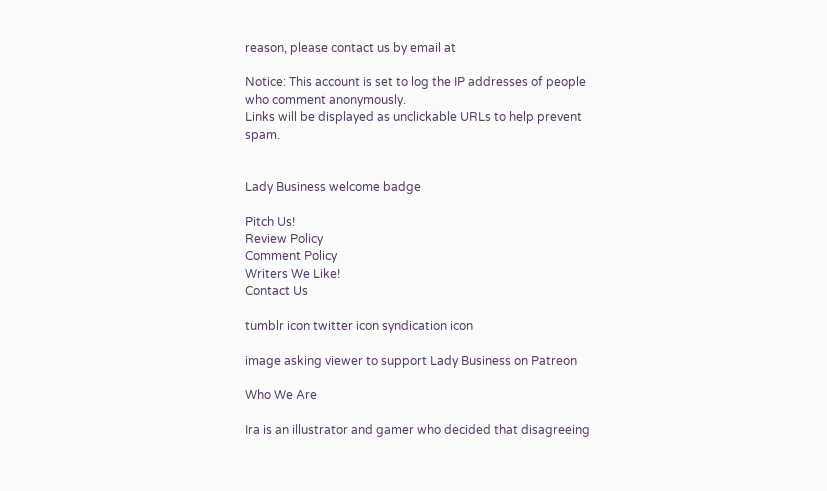reason, please contact us by email at

Notice: This account is set to log the IP addresses of people who comment anonymously.
Links will be displayed as unclickable URLs to help prevent spam.


Lady Business welcome badge

Pitch Us!
Review Policy
Comment Policy
Writers We Like!
Contact Us

tumblr icon twitter icon syndication icon

image asking viewer to support Lady Business on Patreon

Who We Are

Ira is an illustrator and gamer who decided that disagreeing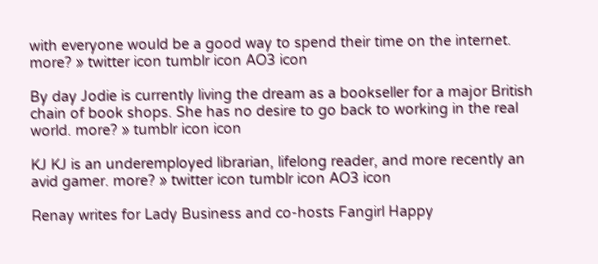with everyone would be a good way to spend their time on the internet. more? » twitter icon tumblr icon AO3 icon

By day Jodie is currently living the dream as a bookseller for a major British chain of book shops. She has no desire to go back to working in the real world. more? » tumblr icon icon

KJ KJ is an underemployed librarian, lifelong reader, and more recently an avid gamer. more? » twitter icon tumblr icon AO3 icon

Renay writes for Lady Business and co-hosts Fangirl Happy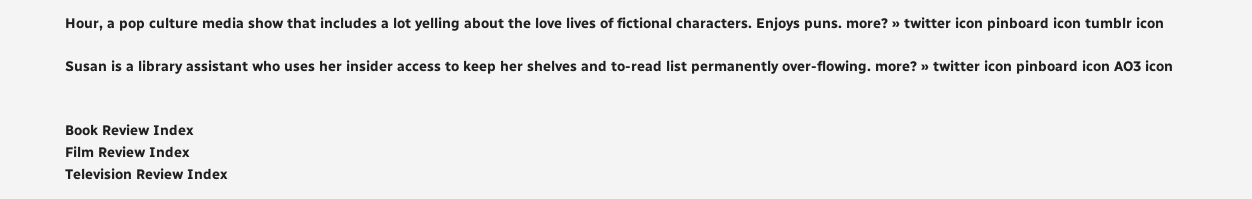Hour, a pop culture media show that includes a lot yelling about the love lives of fictional characters. Enjoys puns. more? » twitter icon pinboard icon tumblr icon

Susan is a library assistant who uses her insider access to keep her shelves and to-read list permanently over-flowing. more? » twitter icon pinboard icon AO3 icon


Book Review Index
Film Review Index
Television Review Index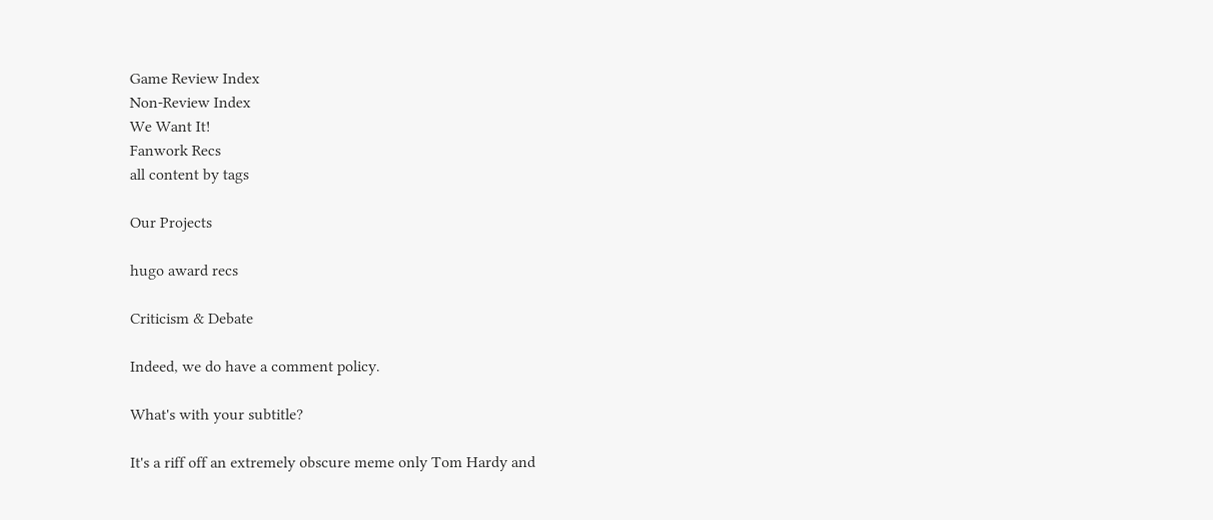Game Review Index
Non-Review Index
We Want It!
Fanwork Recs
all content by tags

Our Projects

hugo award recs

Criticism & Debate

Indeed, we do have a comment policy.

What's with your subtitle?

It's a riff off an extremely obscure meme only Tom Hardy and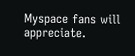Myspace fans will appreciate.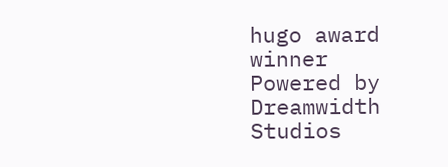hugo award winner
Powered by Dreamwidth Studios